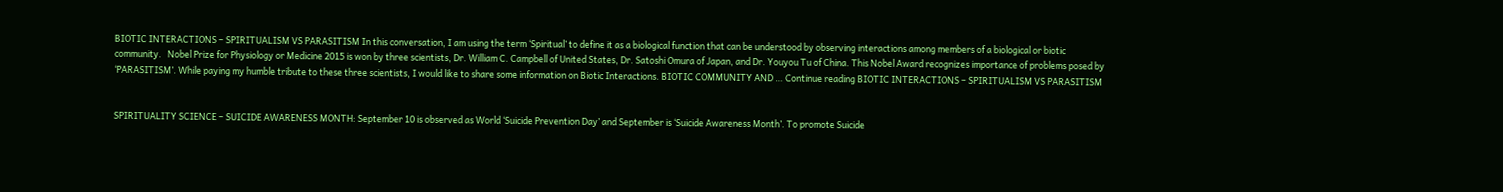BIOTIC INTERACTIONS – SPIRITUALISM VS PARASITISM In this conversation, I am using the term ‘Spiritual’ to define it as a biological function that can be understood by observing interactions among members of a biological or biotic community.   Nobel Prize for Physiology or Medicine 2015 is won by three scientists, Dr. William C. Campbell of United States, Dr. Satoshi Omura of Japan, and Dr. Youyou Tu of China. This Nobel Award recognizes importance of problems posed by ‘PARASITISM’. While paying my humble tribute to these three scientists, I would like to share some information on Biotic Interactions. BIOTIC COMMUNITY AND … Continue reading BIOTIC INTERACTIONS – SPIRITUALISM VS PARASITISM


SPIRITUALITY SCIENCE – SUICIDE AWARENESS MONTH: September 10 is observed as World ‘Suicide Prevention Day’ and September is ‘Suicide Awareness Month’. To promote Suicide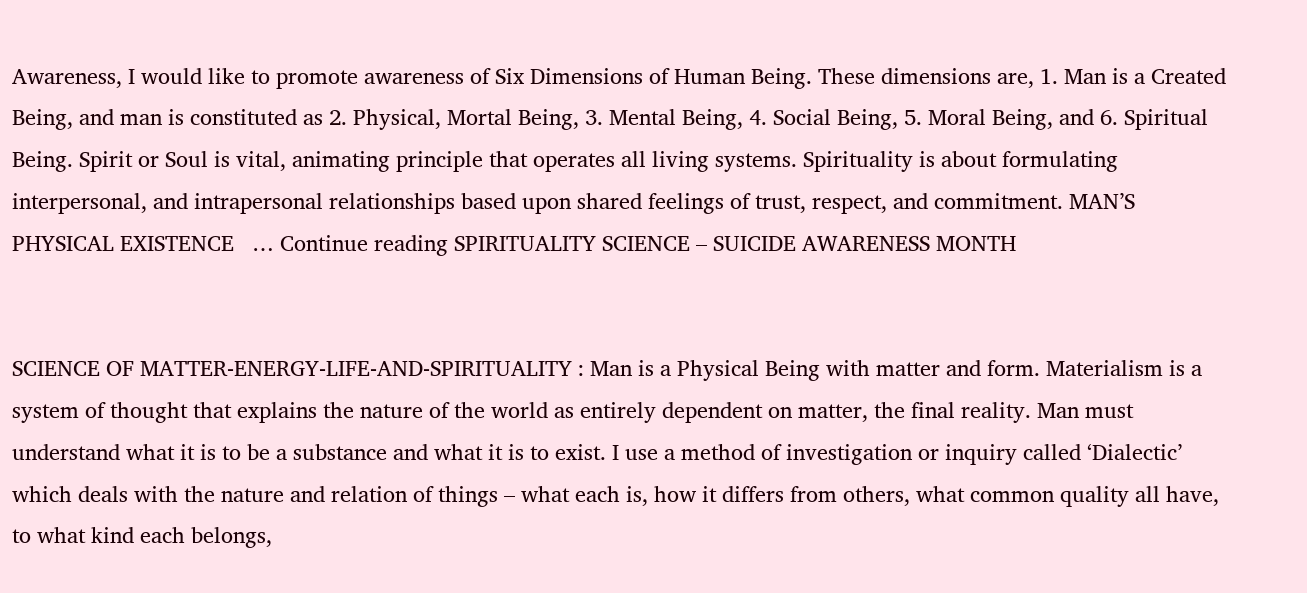Awareness, I would like to promote awareness of Six Dimensions of Human Being. These dimensions are, 1. Man is a Created Being, and man is constituted as 2. Physical, Mortal Being, 3. Mental Being, 4. Social Being, 5. Moral Being, and 6. Spiritual Being. Spirit or Soul is vital, animating principle that operates all living systems. Spirituality is about formulating interpersonal, and intrapersonal relationships based upon shared feelings of trust, respect, and commitment. MAN’S PHYSICAL EXISTENCE   … Continue reading SPIRITUALITY SCIENCE – SUICIDE AWARENESS MONTH


SCIENCE OF MATTER-ENERGY-LIFE-AND-SPIRITUALITY : Man is a Physical Being with matter and form. Materialism is a system of thought that explains the nature of the world as entirely dependent on matter, the final reality. Man must understand what it is to be a substance and what it is to exist. I use a method of investigation or inquiry called ‘Dialectic’ which deals with the nature and relation of things – what each is, how it differs from others, what common quality all have, to what kind each belongs,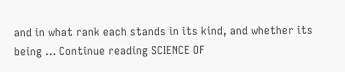and in what rank each stands in its kind, and whether its being … Continue reading SCIENCE OF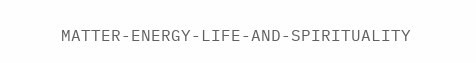MATTER-ENERGY-LIFE-AND-SPIRITUALITY